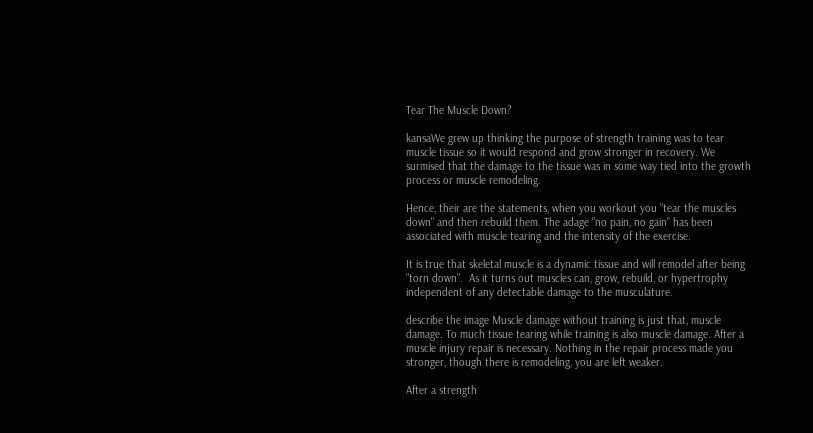Tear The Muscle Down?

kansaWe grew up thinking the purpose of strength training was to tear  muscle tissue so it would respond and grow stronger in recovery. We surmised that the damage to the tissue was in some way tied into the growth process or muscle remodeling.

Hence, their are the statements, when you workout you "tear the muscles down" and then rebuild them. The adage "no pain, no gain" has been associated with muscle tearing and the intensity of the exercise.

It is true that skeletal muscle is a dynamic tissue and will remodel after being "torn down".  As it turns out muscles can, grow, rebuild, or hypertrophy independent of any detectable damage to the musculature.

describe the image Muscle damage without training is just that, muscle damage. To much tissue tearing while training is also muscle damage. After a muscle injury repair is necessary. Nothing in the repair process made you stronger, though there is remodeling, you are left weaker.

After a strength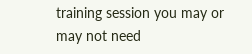training session you may or may not need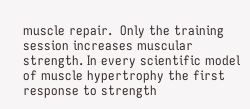muscle repair.  Only the training session increases muscular strength. In every scientific model of muscle hypertrophy the first response to strength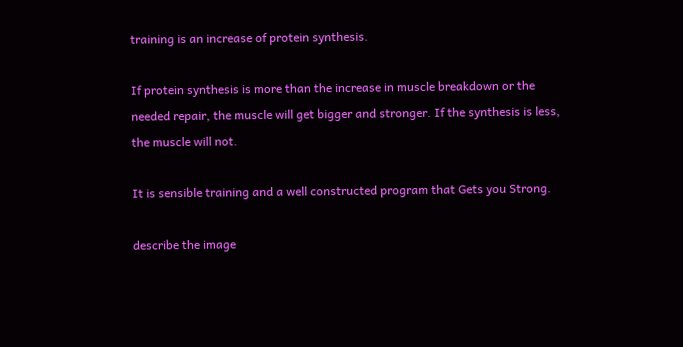training is an increase of protein synthesis.

If protein synthesis is more than the increase in muscle breakdown or the needed repair, the muscle will get bigger and stronger. If the synthesis is less, the muscle will not.

It is sensible training and a well constructed program that Gets you Strong.

describe the image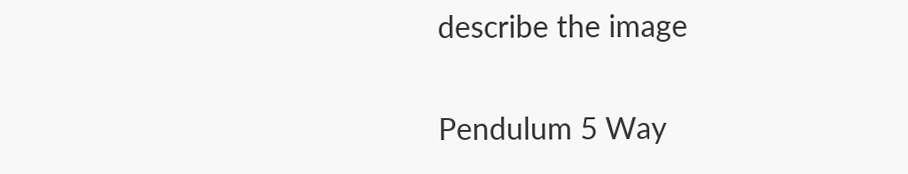describe the image

Pendulum 5 Way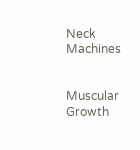Neck Machines


Muscular Growth